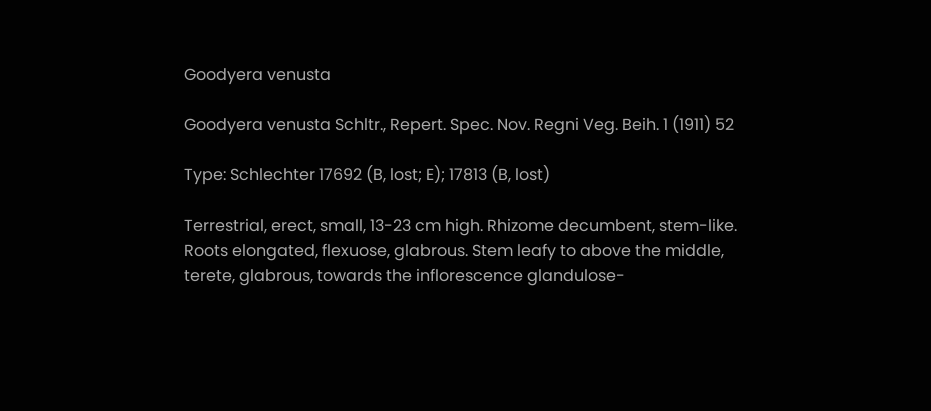Goodyera venusta

Goodyera venusta Schltr., Repert. Spec. Nov. Regni Veg. Beih. 1 (1911) 52

Type: Schlechter 17692 (B, lost; E); 17813 (B, lost)

Terrestrial, erect, small, 13-23 cm high. Rhizome decumbent, stem-like. Roots elongated, flexuose, glabrous. Stem leafy to above the middle, terete, glabrous, towards the inflorescence glandulose-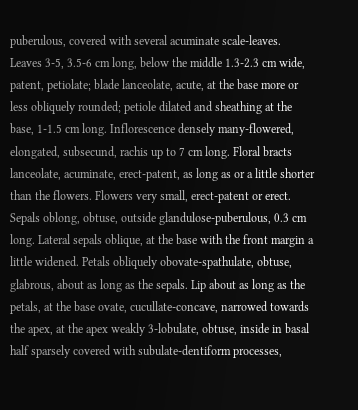puberulous, covered with several acuminate scale-leaves. Leaves 3-5, 3.5-6 cm long, below the middle 1.3-2.3 cm wide, patent, petiolate; blade lanceolate, acute, at the base more or less obliquely rounded; petiole dilated and sheathing at the base, 1-1.5 cm long. Inflorescence densely many-flowered, elongated, subsecund, rachis up to 7 cm long. Floral bracts lanceolate, acuminate, erect-patent, as long as or a little shorter than the flowers. Flowers very small, erect-patent or erect. Sepals oblong, obtuse, outside glandulose-puberulous, 0.3 cm long. Lateral sepals oblique, at the base with the front margin a little widened. Petals obliquely obovate-spathulate, obtuse, glabrous, about as long as the sepals. Lip about as long as the petals, at the base ovate, cucullate-concave, narrowed towards the apex, at the apex weakly 3-lobulate, obtuse, inside in basal half sparsely covered with subulate-dentiform processes,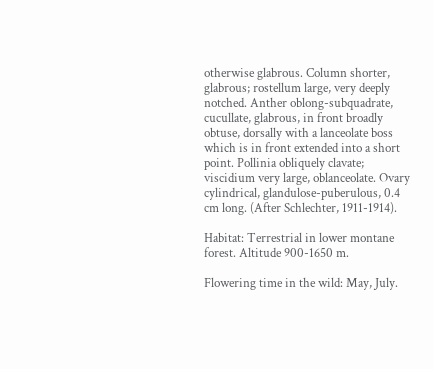otherwise glabrous. Column shorter, glabrous; rostellum large, very deeply notched. Anther oblong-subquadrate, cucullate, glabrous, in front broadly obtuse, dorsally with a lanceolate boss which is in front extended into a short point. Pollinia obliquely clavate; viscidium very large, oblanceolate. Ovary cylindrical, glandulose-puberulous, 0.4 cm long. (After Schlechter, 1911-1914).

Habitat: Terrestrial in lower montane forest. Altitude 900-1650 m.

Flowering time in the wild: May, July.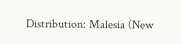Distribution: Malesia (New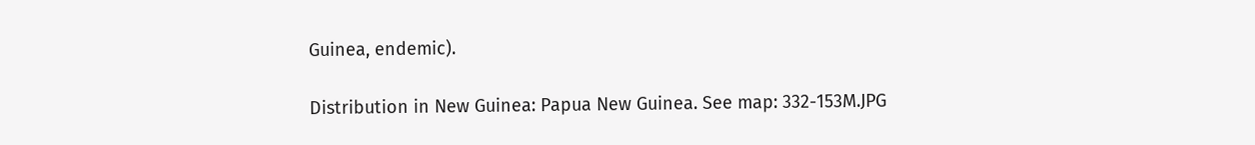Guinea, endemic).

Distribution in New Guinea: Papua New Guinea. See map: 332-153M.JPG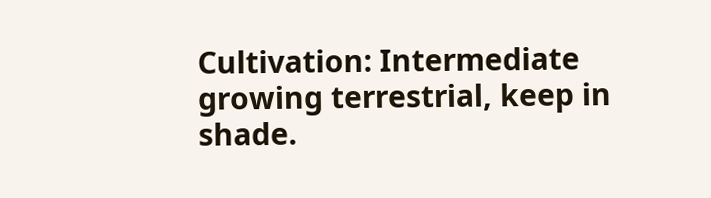Cultivation: Intermediate growing terrestrial, keep in shade.